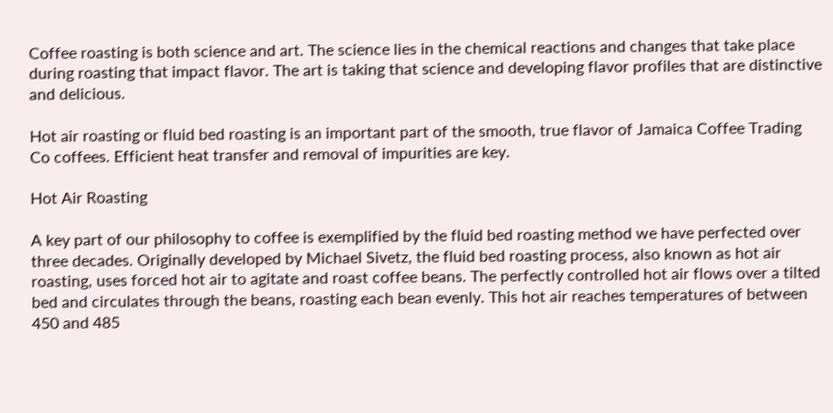Coffee roasting is both science and art. The science lies in the chemical reactions and changes that take place during roasting that impact flavor. The art is taking that science and developing flavor profiles that are distinctive and delicious.

Hot air roasting or fluid bed roasting is an important part of the smooth, true flavor of Jamaica Coffee Trading Co coffees. Efficient heat transfer and removal of impurities are key.

Hot Air Roasting

A key part of our philosophy to coffee is exemplified by the fluid bed roasting method we have perfected over three decades. Originally developed by Michael Sivetz, the fluid bed roasting process, also known as hot air roasting, uses forced hot air to agitate and roast coffee beans. The perfectly controlled hot air flows over a tilted bed and circulates through the beans, roasting each bean evenly. This hot air reaches temperatures of between 450 and 485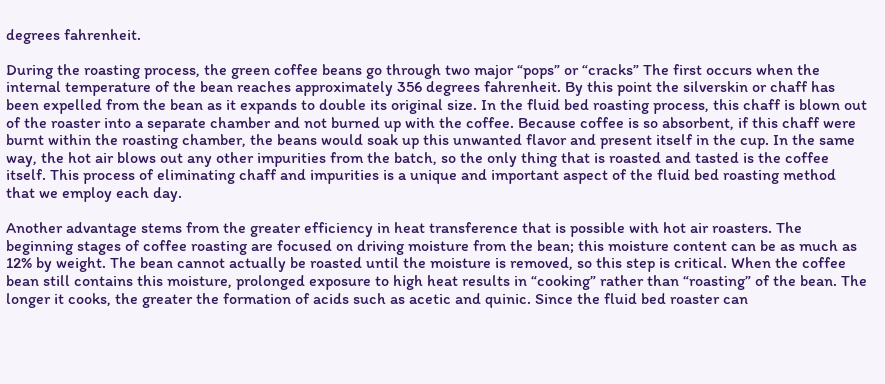degrees fahrenheit.

During the roasting process, the green coffee beans go through two major “pops” or “cracks” The first occurs when the internal temperature of the bean reaches approximately 356 degrees fahrenheit. By this point the silverskin or chaff has been expelled from the bean as it expands to double its original size. In the fluid bed roasting process, this chaff is blown out of the roaster into a separate chamber and not burned up with the coffee. Because coffee is so absorbent, if this chaff were burnt within the roasting chamber, the beans would soak up this unwanted flavor and present itself in the cup. In the same way, the hot air blows out any other impurities from the batch, so the only thing that is roasted and tasted is the coffee itself. This process of eliminating chaff and impurities is a unique and important aspect of the fluid bed roasting method that we employ each day.

Another advantage stems from the greater efficiency in heat transference that is possible with hot air roasters. The beginning stages of coffee roasting are focused on driving moisture from the bean; this moisture content can be as much as 12% by weight. The bean cannot actually be roasted until the moisture is removed, so this step is critical. When the coffee bean still contains this moisture, prolonged exposure to high heat results in “cooking” rather than “roasting” of the bean. The longer it cooks, the greater the formation of acids such as acetic and quinic. Since the fluid bed roaster can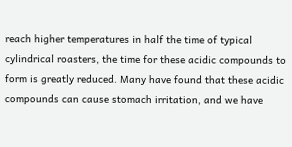reach higher temperatures in half the time of typical cylindrical roasters, the time for these acidic compounds to form is greatly reduced. Many have found that these acidic compounds can cause stomach irritation, and we have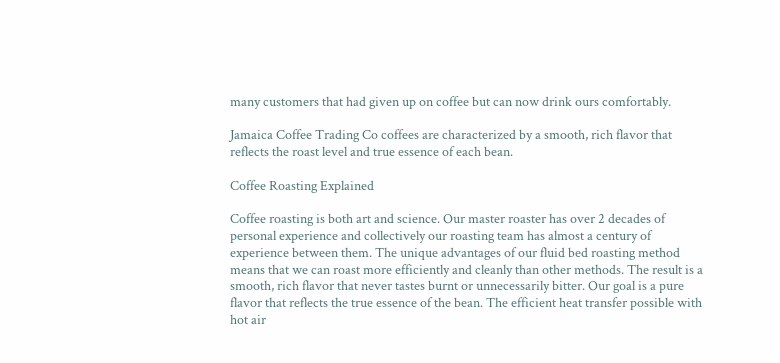many customers that had given up on coffee but can now drink ours comfortably.

Jamaica Coffee Trading Co coffees are characterized by a smooth, rich flavor that reflects the roast level and true essence of each bean.

Coffee Roasting Explained

Coffee roasting is both art and science. Our master roaster has over 2 decades of personal experience and collectively our roasting team has almost a century of experience between them. The unique advantages of our fluid bed roasting method means that we can roast more efficiently and cleanly than other methods. The result is a smooth, rich flavor that never tastes burnt or unnecessarily bitter. Our goal is a pure flavor that reflects the true essence of the bean. The efficient heat transfer possible with hot air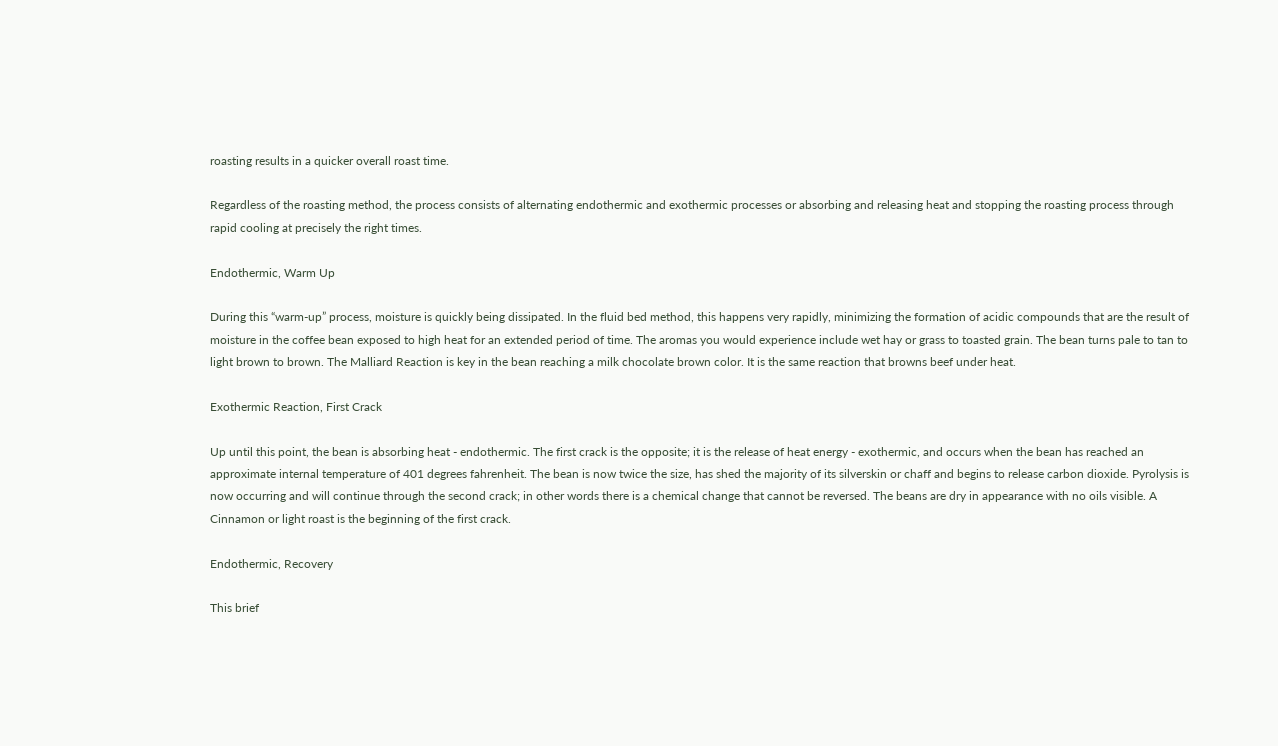roasting results in a quicker overall roast time.

Regardless of the roasting method, the process consists of alternating endothermic and exothermic processes or absorbing and releasing heat and stopping the roasting process through rapid cooling at precisely the right times.

Endothermic, Warm Up

During this “warm-up” process, moisture is quickly being dissipated. In the fluid bed method, this happens very rapidly, minimizing the formation of acidic compounds that are the result of moisture in the coffee bean exposed to high heat for an extended period of time. The aromas you would experience include wet hay or grass to toasted grain. The bean turns pale to tan to light brown to brown. The Malliard Reaction is key in the bean reaching a milk chocolate brown color. It is the same reaction that browns beef under heat.

Exothermic Reaction, First Crack

Up until this point, the bean is absorbing heat - endothermic. The first crack is the opposite; it is the release of heat energy - exothermic, and occurs when the bean has reached an approximate internal temperature of 401 degrees fahrenheit. The bean is now twice the size, has shed the majority of its silverskin or chaff and begins to release carbon dioxide. Pyrolysis is now occurring and will continue through the second crack; in other words there is a chemical change that cannot be reversed. The beans are dry in appearance with no oils visible. A Cinnamon or light roast is the beginning of the first crack.

Endothermic, Recovery

This brief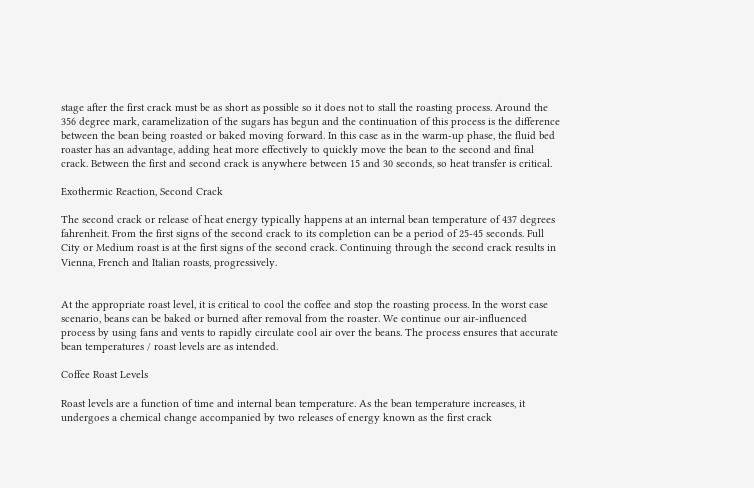stage after the first crack must be as short as possible so it does not to stall the roasting process. Around the 356 degree mark, caramelization of the sugars has begun and the continuation of this process is the difference between the bean being roasted or baked moving forward. In this case as in the warm-up phase, the fluid bed roaster has an advantage, adding heat more effectively to quickly move the bean to the second and final crack. Between the first and second crack is anywhere between 15 and 30 seconds, so heat transfer is critical.

Exothermic Reaction, Second Crack

The second crack or release of heat energy typically happens at an internal bean temperature of 437 degrees fahrenheit. From the first signs of the second crack to its completion can be a period of 25-45 seconds. Full City or Medium roast is at the first signs of the second crack. Continuing through the second crack results in Vienna, French and Italian roasts, progressively.


At the appropriate roast level, it is critical to cool the coffee and stop the roasting process. In the worst case scenario, beans can be baked or burned after removal from the roaster. We continue our air-influenced process by using fans and vents to rapidly circulate cool air over the beans. The process ensures that accurate bean temperatures / roast levels are as intended.

Coffee Roast Levels

Roast levels are a function of time and internal bean temperature. As the bean temperature increases, it undergoes a chemical change accompanied by two releases of energy known as the first crack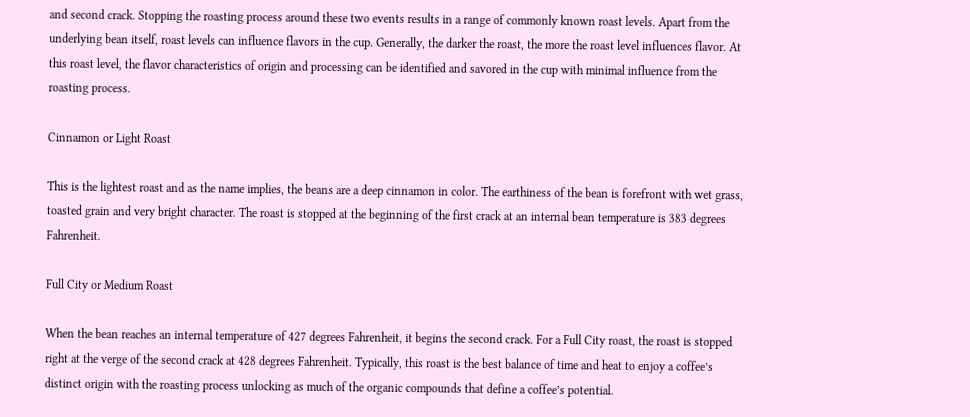and second crack. Stopping the roasting process around these two events results in a range of commonly known roast levels. Apart from the underlying bean itself, roast levels can influence flavors in the cup. Generally, the darker the roast, the more the roast level influences flavor. At this roast level, the flavor characteristics of origin and processing can be identified and savored in the cup with minimal influence from the roasting process.

Cinnamon or Light Roast

This is the lightest roast and as the name implies, the beans are a deep cinnamon in color. The earthiness of the bean is forefront with wet grass, toasted grain and very bright character. The roast is stopped at the beginning of the first crack at an internal bean temperature is 383 degrees Fahrenheit.

Full City or Medium Roast

When the bean reaches an internal temperature of 427 degrees Fahrenheit, it begins the second crack. For a Full City roast, the roast is stopped right at the verge of the second crack at 428 degrees Fahrenheit. Typically, this roast is the best balance of time and heat to enjoy a coffee’s distinct origin with the roasting process unlocking as much of the organic compounds that define a coffee’s potential.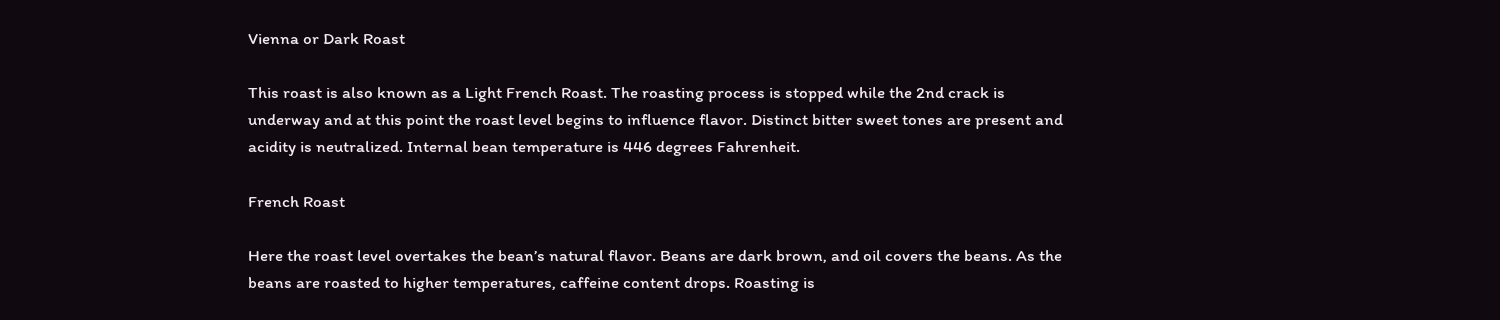Vienna or Dark Roast

This roast is also known as a Light French Roast. The roasting process is stopped while the 2nd crack is underway and at this point the roast level begins to influence flavor. Distinct bitter sweet tones are present and acidity is neutralized. Internal bean temperature is 446 degrees Fahrenheit.

French Roast

Here the roast level overtakes the bean’s natural flavor. Beans are dark brown, and oil covers the beans. As the beans are roasted to higher temperatures, caffeine content drops. Roasting is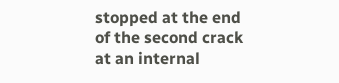stopped at the end of the second crack at an internal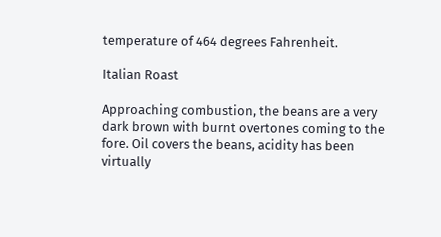temperature of 464 degrees Fahrenheit.

Italian Roast

Approaching combustion, the beans are a very dark brown with burnt overtones coming to the fore. Oil covers the beans, acidity has been virtually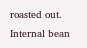roasted out. Internal bean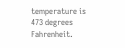temperature is 473 degrees Fahrenheit.